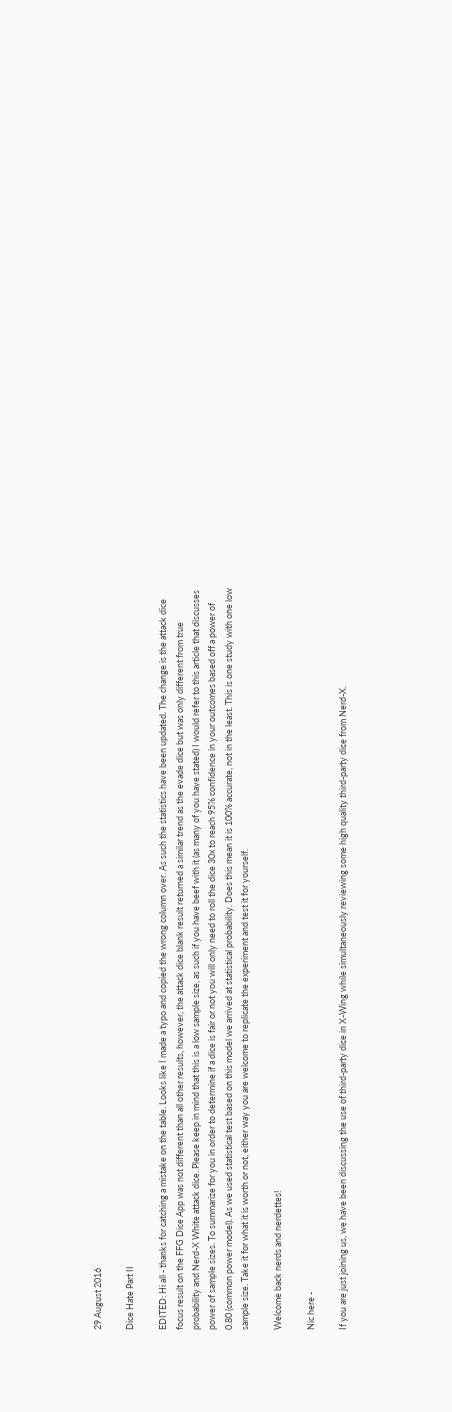29 August 2016

Dice Hate Part II

EDITED: Hi all - thanks for catching a mistake on the table. Looks like I made a typo and copied the wrong column over. As such the statistics have been updated. The change is the attack dice focus result on the FFG Dice App was not different than all other results, however, the attack dice blank result returned a similar trend as the evade dice but was only different from true probability and Nerd-X White attack dice. Please keep in mind that this is a low sample size, as such if you have beef with it (as many of you have stated) I would refer to this article that discusses power of sample sizes. To summarize for you in order to determine if a dice is fair or not you will only need to roll the dice 30x to reach 95% confidence in your outcomes based off a power of 0.80 (common power model). As we used statistical test based on this model we arrived at statistical probability. Does this mean it is 100% accurate, not in the least. This is one study with one low sample size. Take it for what it is worth or not, either way you are welcome to replicate the experiment and test it for yourself.

Welcome back nerds and nerdettes!

Nic here -

If you are just joining us, we have been discussing the use of third-party dice in X-Wing while simultaneously reviewing some high quality third-party dice from Nerd-X.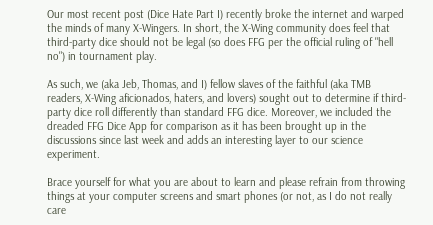Our most recent post (Dice Hate Part I) recently broke the internet and warped the minds of many X-Wingers. In short, the X-Wing community does feel that third-party dice should not be legal (so does FFG per the official ruling of "hell no") in tournament play.

As such, we (aka Jeb, Thomas, and I) fellow slaves of the faithful (aka TMB readers, X-Wing aficionados, haters, and lovers) sought out to determine if third-party dice roll differently than standard FFG dice. Moreover, we included the dreaded FFG Dice App for comparison as it has been brought up in the discussions since last week and adds an interesting layer to our science experiment.

Brace yourself for what you are about to learn and please refrain from throwing things at your computer screens and smart phones (or not, as I do not really care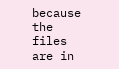because the files are in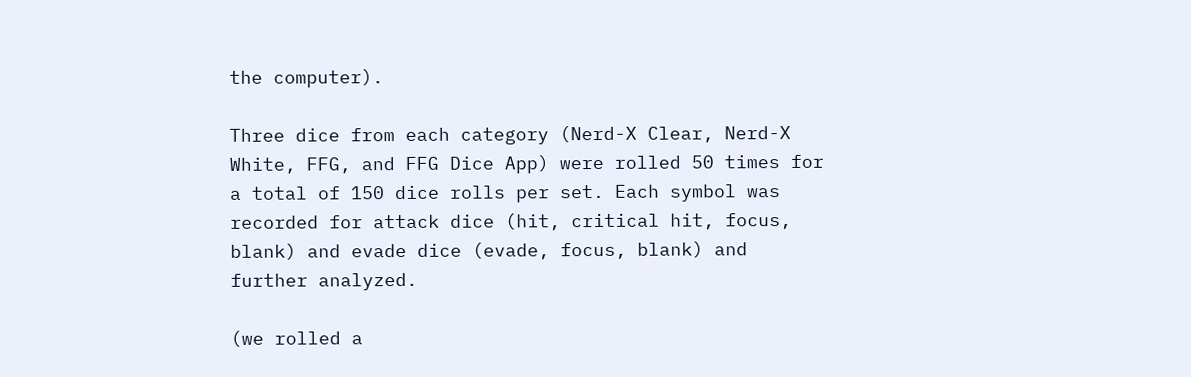the computer).

Three dice from each category (Nerd-X Clear, Nerd-X White, FFG, and FFG Dice App) were rolled 50 times for a total of 150 dice rolls per set. Each symbol was recorded for attack dice (hit, critical hit, focus, blank) and evade dice (evade, focus, blank) and further analyzed.

(we rolled a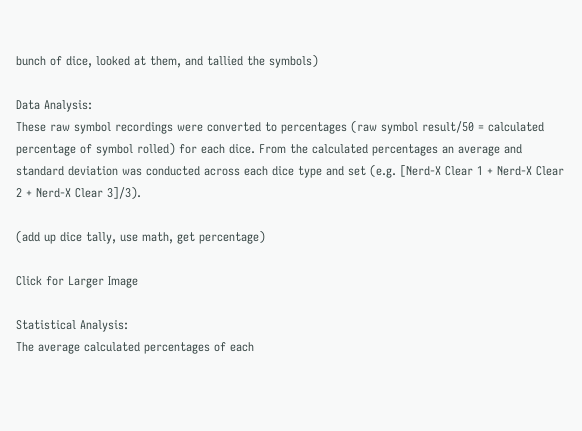bunch of dice, looked at them, and tallied the symbols)

Data Analysis:
These raw symbol recordings were converted to percentages (raw symbol result/50 = calculated percentage of symbol rolled) for each dice. From the calculated percentages an average and standard deviation was conducted across each dice type and set (e.g. [Nerd-X Clear 1 + Nerd-X Clear 2 + Nerd-X Clear 3]/3).

(add up dice tally, use math, get percentage)

Click for Larger Image

Statistical Analysis:
The average calculated percentages of each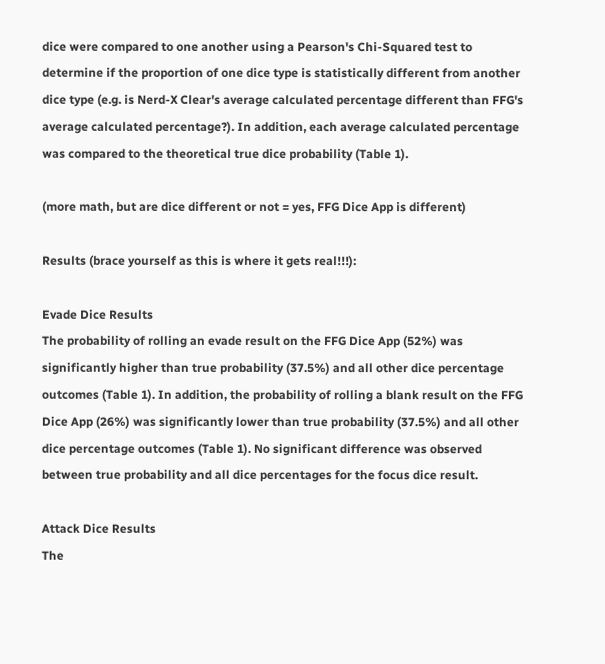dice were compared to one another using a Pearson's Chi-Squared test to determine if the proportion of one dice type is statistically different from another dice type (e.g. is Nerd-X Clear's average calculated percentage different than FFG's average calculated percentage?). In addition, each average calculated percentage was compared to the theoretical true dice probability (Table 1).

(more math, but are dice different or not = yes, FFG Dice App is different)

Results (brace yourself as this is where it gets real!!!):

Evade Dice Results
The probability of rolling an evade result on the FFG Dice App (52%) was significantly higher than true probability (37.5%) and all other dice percentage outcomes (Table 1). In addition, the probability of rolling a blank result on the FFG Dice App (26%) was significantly lower than true probability (37.5%) and all other dice percentage outcomes (Table 1). No significant difference was observed between true probability and all dice percentages for the focus dice result.

Attack Dice Results
The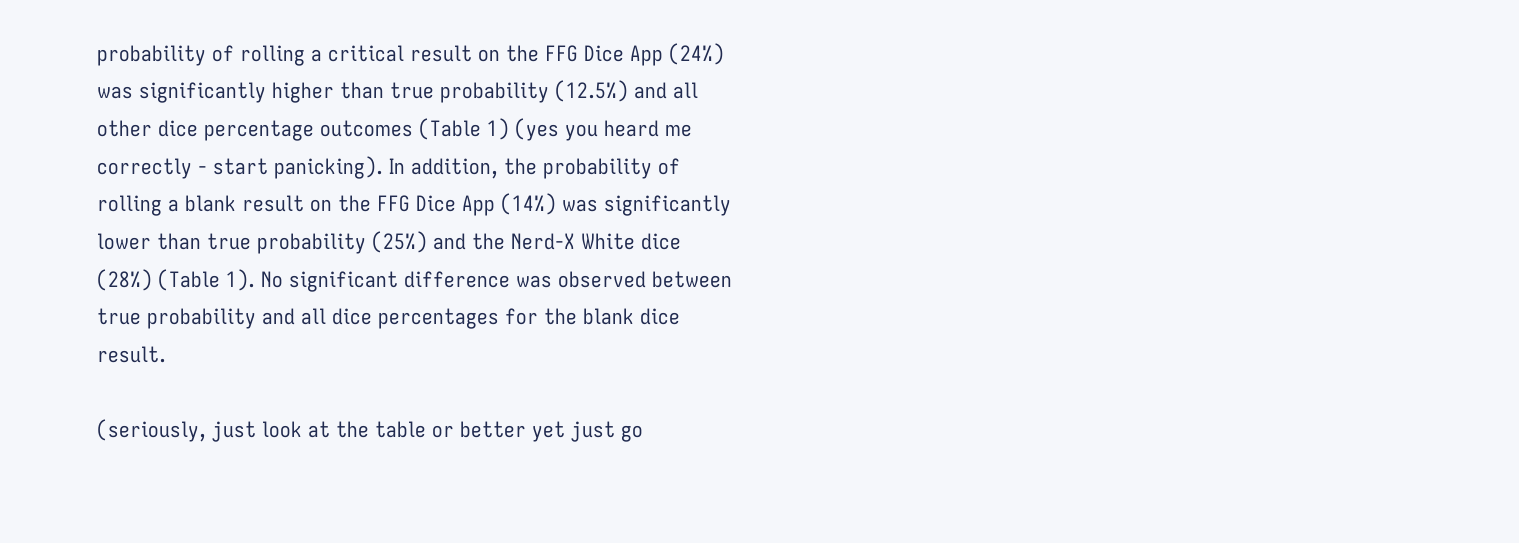probability of rolling a critical result on the FFG Dice App (24%) was significantly higher than true probability (12.5%) and all other dice percentage outcomes (Table 1) (yes you heard me correctly - start panicking). In addition, the probability of rolling a blank result on the FFG Dice App (14%) was significantly lower than true probability (25%) and the Nerd-X White dice (28%) (Table 1). No significant difference was observed between true probability and all dice percentages for the blank dice result.

(seriously, just look at the table or better yet just go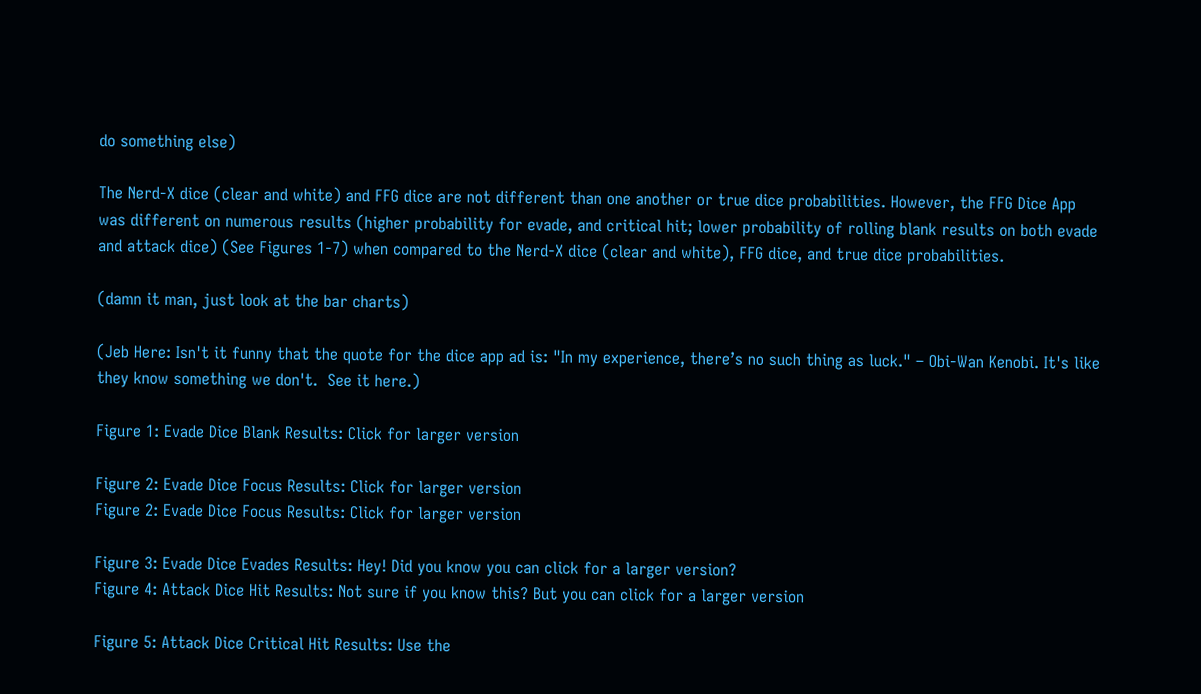do something else)

The Nerd-X dice (clear and white) and FFG dice are not different than one another or true dice probabilities. However, the FFG Dice App was different on numerous results (higher probability for evade, and critical hit; lower probability of rolling blank results on both evade and attack dice) (See Figures 1-7) when compared to the Nerd-X dice (clear and white), FFG dice, and true dice probabilities.

(damn it man, just look at the bar charts)

(Jeb Here: Isn't it funny that the quote for the dice app ad is: "In my experience, there’s no such thing as luck." – Obi-Wan Kenobi. It's like they know something we don't.  See it here.)

Figure 1: Evade Dice Blank Results: Click for larger version

Figure 2: Evade Dice Focus Results: Click for larger version
Figure 2: Evade Dice Focus Results: Click for larger version

Figure 3: Evade Dice Evades Results: Hey! Did you know you can click for a larger version?
Figure 4: Attack Dice Hit Results: Not sure if you know this? But you can click for a larger version

Figure 5: Attack Dice Critical Hit Results: Use the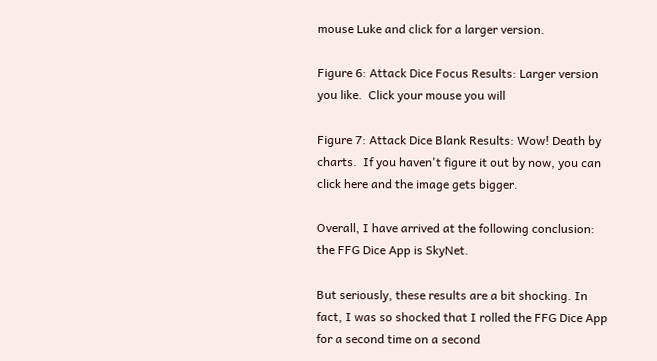mouse Luke and click for a larger version.

Figure 6: Attack Dice Focus Results: Larger version you like.  Click your mouse you will

Figure 7: Attack Dice Blank Results: Wow! Death by charts.  If you haven't figure it out by now, you can click here and the image gets bigger.

Overall, I have arrived at the following conclusion: the FFG Dice App is SkyNet.

But seriously, these results are a bit shocking. In fact, I was so shocked that I rolled the FFG Dice App for a second time on a second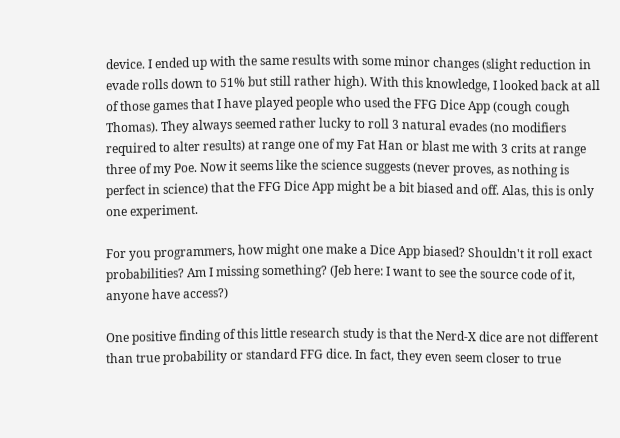device. I ended up with the same results with some minor changes (slight reduction in evade rolls down to 51% but still rather high). With this knowledge, I looked back at all of those games that I have played people who used the FFG Dice App (cough cough Thomas). They always seemed rather lucky to roll 3 natural evades (no modifiers required to alter results) at range one of my Fat Han or blast me with 3 crits at range three of my Poe. Now it seems like the science suggests (never proves, as nothing is perfect in science) that the FFG Dice App might be a bit biased and off. Alas, this is only one experiment.

For you programmers, how might one make a Dice App biased? Shouldn't it roll exact probabilities? Am I missing something? (Jeb here: I want to see the source code of it, anyone have access?)

One positive finding of this little research study is that the Nerd-X dice are not different than true probability or standard FFG dice. In fact, they even seem closer to true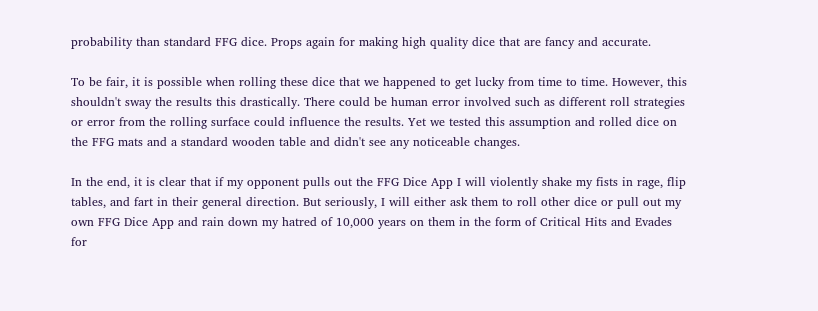probability than standard FFG dice. Props again for making high quality dice that are fancy and accurate.

To be fair, it is possible when rolling these dice that we happened to get lucky from time to time. However, this shouldn't sway the results this drastically. There could be human error involved such as different roll strategies or error from the rolling surface could influence the results. Yet we tested this assumption and rolled dice on the FFG mats and a standard wooden table and didn't see any noticeable changes.

In the end, it is clear that if my opponent pulls out the FFG Dice App I will violently shake my fists in rage, flip tables, and fart in their general direction. But seriously, I will either ask them to roll other dice or pull out my own FFG Dice App and rain down my hatred of 10,000 years on them in the form of Critical Hits and Evades for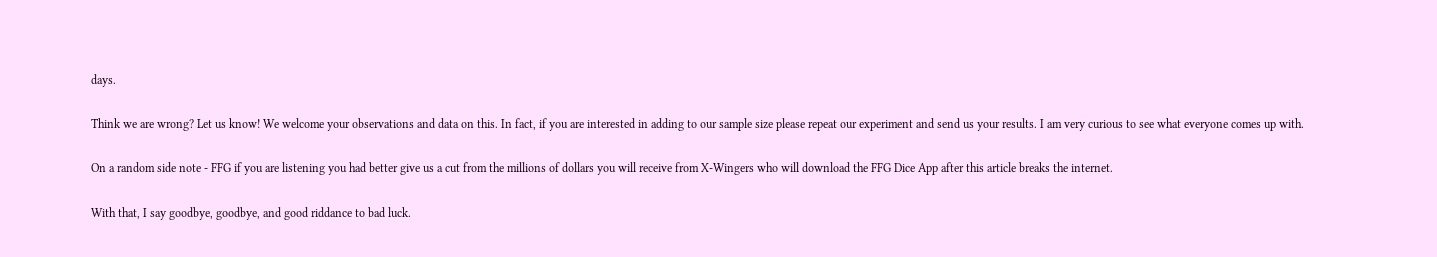days.

Think we are wrong? Let us know! We welcome your observations and data on this. In fact, if you are interested in adding to our sample size please repeat our experiment and send us your results. I am very curious to see what everyone comes up with.

On a random side note - FFG if you are listening you had better give us a cut from the millions of dollars you will receive from X-Wingers who will download the FFG Dice App after this article breaks the internet.

With that, I say goodbye, goodbye, and good riddance to bad luck.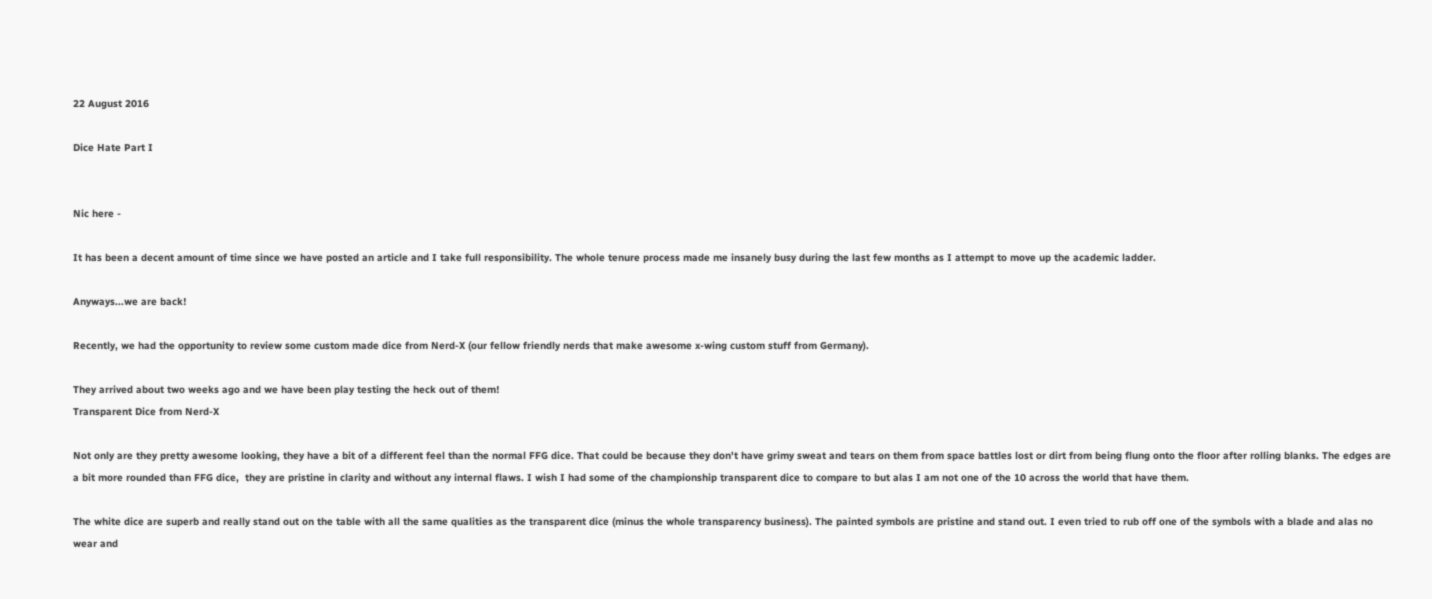22 August 2016

Dice Hate Part I


Nic here -

It has been a decent amount of time since we have posted an article and I take full responsibility. The whole tenure process made me insanely busy during the last few months as I attempt to move up the academic ladder.

Anyways...we are back!

Recently, we had the opportunity to review some custom made dice from Nerd-X (our fellow friendly nerds that make awesome x-wing custom stuff from Germany).

They arrived about two weeks ago and we have been play testing the heck out of them!
Transparent Dice from Nerd-X

Not only are they pretty awesome looking, they have a bit of a different feel than the normal FFG dice. That could be because they don't have grimy sweat and tears on them from space battles lost or dirt from being flung onto the floor after rolling blanks. The edges are a bit more rounded than FFG dice,  they are pristine in clarity and without any internal flaws. I wish I had some of the championship transparent dice to compare to but alas I am not one of the 10 across the world that have them.

The white dice are superb and really stand out on the table with all the same qualities as the transparent dice (minus the whole transparency business). The painted symbols are pristine and stand out. I even tried to rub off one of the symbols with a blade and alas no wear and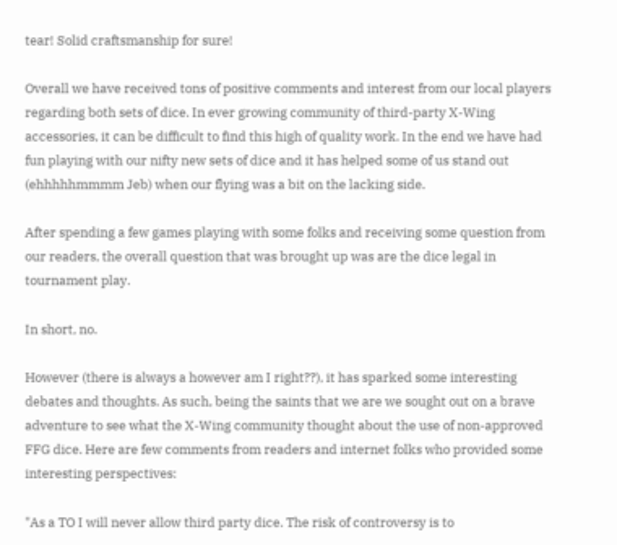tear! Solid craftsmanship for sure!

Overall we have received tons of positive comments and interest from our local players regarding both sets of dice. In ever growing community of third-party X-Wing accessories, it can be difficult to find this high of quality work. In the end we have had fun playing with our nifty new sets of dice and it has helped some of us stand out (ehhhhhmmmm Jeb) when our flying was a bit on the lacking side.

After spending a few games playing with some folks and receiving some question from our readers, the overall question that was brought up was are the dice legal in tournament play.

In short, no.

However (there is always a however am I right??), it has sparked some interesting debates and thoughts. As such, being the saints that we are we sought out on a brave adventure to see what the X-Wing community thought about the use of non-approved FFG dice. Here are few comments from readers and internet folks who provided some interesting perspectives:

"As a TO I will never allow third party dice. The risk of controversy is to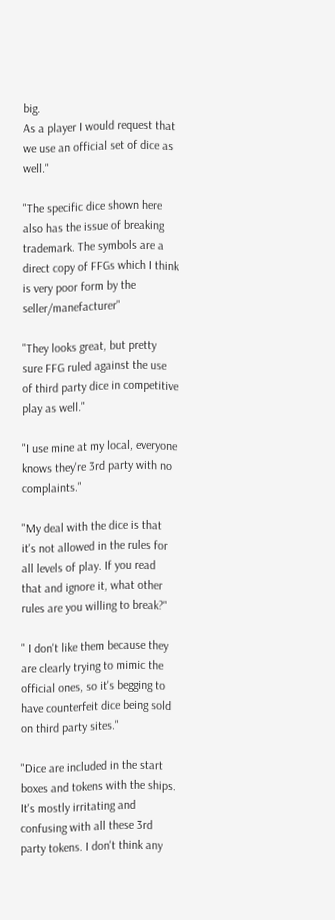big.
As a player I would request that we use an official set of dice as well."

"The specific dice shown here also has the issue of breaking trademark. The symbols are a direct copy of FFGs which I think is very poor form by the seller/manefacturer"

"They looks great, but pretty sure FFG ruled against the use of third party dice in competitive play as well."

"I use mine at my local, everyone knows they're 3rd party with no complaints."

"My deal with the dice is that it's not allowed in the rules for all levels of play. If you read that and ignore it, what other rules are you willing to break?"

" I don't like them because they are clearly trying to mimic the official ones, so it's begging to have counterfeit dice being sold on third party sites."

"Dice are included in the start boxes and tokens with the ships. It's mostly irritating and confusing with all these 3rd party tokens. I don't think any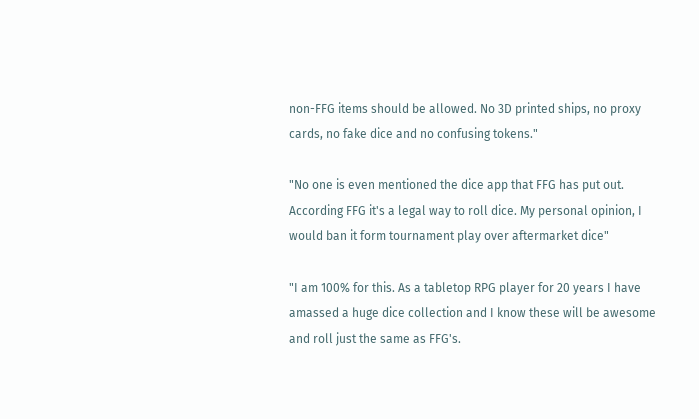non-FFG items should be allowed. No 3D printed ships, no proxy cards, no fake dice and no confusing tokens."

"No one is even mentioned the dice app that FFG has put out. According FFG it's a legal way to roll dice. My personal opinion, I would ban it form tournament play over aftermarket dice"

"I am 100% for this. As a tabletop RPG player for 20 years I have amassed a huge dice collection and I know these will be awesome and roll just the same as FFG's.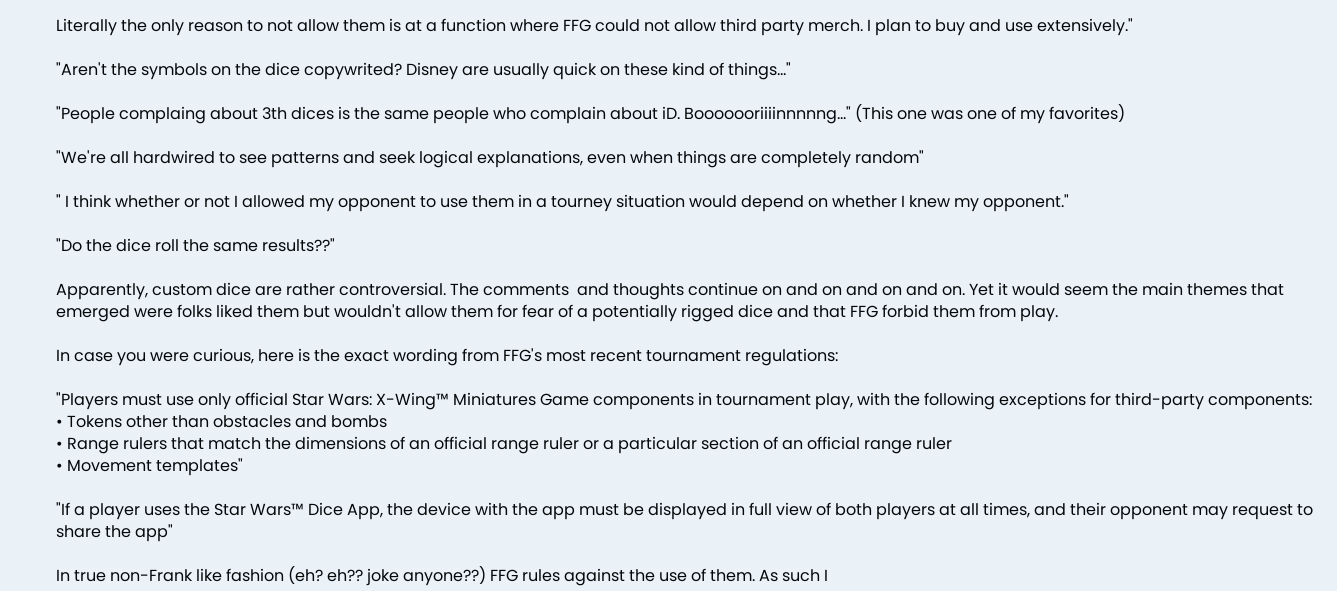Literally the only reason to not allow them is at a function where FFG could not allow third party merch. I plan to buy and use extensively."

"Aren't the symbols on the dice copywrited? Disney are usually quick on these kind of things..."

"People complaing about 3th dices is the same people who complain about iD. Booooooriiiinnnnng..." (This one was one of my favorites)

"We're all hardwired to see patterns and seek logical explanations, even when things are completely random"

" I think whether or not I allowed my opponent to use them in a tourney situation would depend on whether I knew my opponent."

"Do the dice roll the same results??"

Apparently, custom dice are rather controversial. The comments  and thoughts continue on and on and on and on. Yet it would seem the main themes that emerged were folks liked them but wouldn't allow them for fear of a potentially rigged dice and that FFG forbid them from play.

In case you were curious, here is the exact wording from FFG's most recent tournament regulations:

"Players must use only official Star Wars: X-Wing™ Miniatures Game components in tournament play, with the following exceptions for third-party components:
• Tokens other than obstacles and bombs
• Range rulers that match the dimensions of an official range ruler or a particular section of an official range ruler
• Movement templates"

"If a player uses the Star Wars™ Dice App, the device with the app must be displayed in full view of both players at all times, and their opponent may request to share the app"

In true non-Frank like fashion (eh? eh?? joke anyone??) FFG rules against the use of them. As such I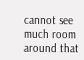cannot see much room around that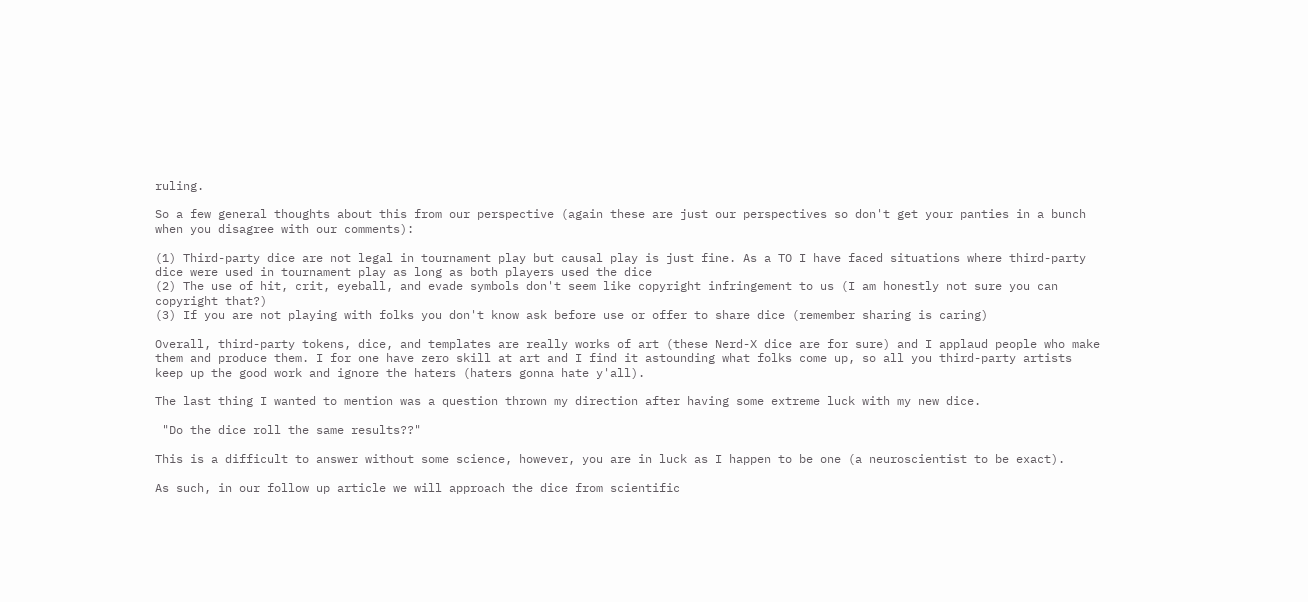ruling.

So a few general thoughts about this from our perspective (again these are just our perspectives so don't get your panties in a bunch when you disagree with our comments):

(1) Third-party dice are not legal in tournament play but causal play is just fine. As a TO I have faced situations where third-party dice were used in tournament play as long as both players used the dice
(2) The use of hit, crit, eyeball, and evade symbols don't seem like copyright infringement to us (I am honestly not sure you can copyright that?)
(3) If you are not playing with folks you don't know ask before use or offer to share dice (remember sharing is caring)

Overall, third-party tokens, dice, and templates are really works of art (these Nerd-X dice are for sure) and I applaud people who make them and produce them. I for one have zero skill at art and I find it astounding what folks come up, so all you third-party artists keep up the good work and ignore the haters (haters gonna hate y'all).

The last thing I wanted to mention was a question thrown my direction after having some extreme luck with my new dice.

 "Do the dice roll the same results??"

This is a difficult to answer without some science, however, you are in luck as I happen to be one (a neuroscientist to be exact).

As such, in our follow up article we will approach the dice from scientific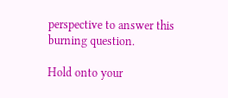perspective to answer this burning question.

Hold onto your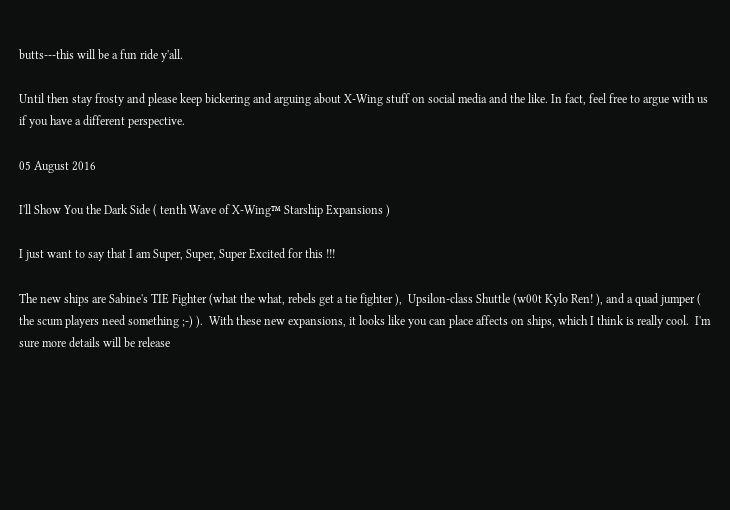butts---this will be a fun ride y'all.

Until then stay frosty and please keep bickering and arguing about X-Wing stuff on social media and the like. In fact, feel free to argue with us if you have a different perspective.

05 August 2016

I'll Show You the Dark Side ( tenth Wave of X-Wing™ Starship Expansions )

I just want to say that I am Super, Super, Super Excited for this !!!

The new ships are Sabine's TIE Fighter (what the what, rebels get a tie fighter ),  Upsilon-class Shuttle (w00t Kylo Ren! ), and a quad jumper ( the scum players need something ;-) ).  With these new expansions, it looks like you can place affects on ships, which I think is really cool.  I'm sure more details will be release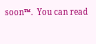soon™.  You can read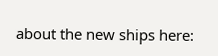about the new ships here: